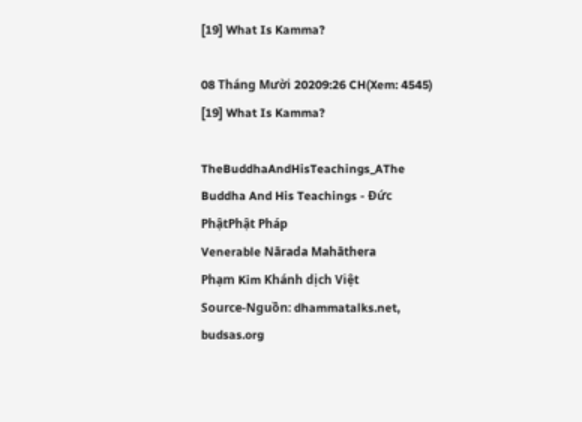[19] What Is Kamma?

08 Tháng Mười 20209:26 CH(Xem: 4545)
[19] What Is Kamma?

TheBuddhaAndHisTeachings_AThe Buddha And His Teachings - Đức PhậtPhật Pháp
Venerable Nārada Mahāthera
Phạm Kim Khánh dịch Việt
Source-Nguồn: dhammatalks.net, budsas.org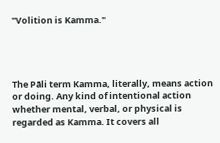"Volition is Kamma."




The Pāli term Kamma, literally, means action or doing. Any kind of intentional action whether mental, verbal, or physical is regarded as Kamma. It covers all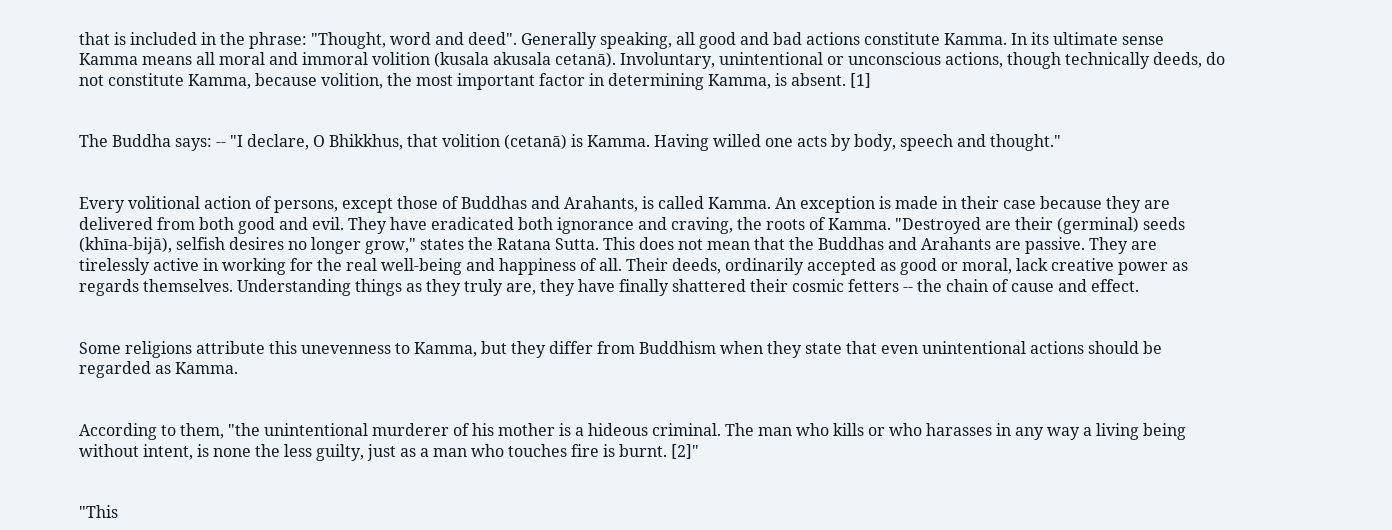that is included in the phrase: "Thought, word and deed". Generally speaking, all good and bad actions constitute Kamma. In its ultimate sense Kamma means all moral and immoral volition (kusala akusala cetanā). Involuntary, unintentional or unconscious actions, though technically deeds, do not constitute Kamma, because volition, the most important factor in determining Kamma, is absent. [1]


The Buddha says: -- "I declare, O Bhikkhus, that volition (cetanā) is Kamma. Having willed one acts by body, speech and thought."


Every volitional action of persons, except those of Buddhas and Arahants, is called Kamma. An exception is made in their case because they are delivered from both good and evil. They have eradicated both ignorance and craving, the roots of Kamma. "Destroyed are their (germinal) seeds (khīna-bijā), selfish desires no longer grow," states the Ratana Sutta. This does not mean that the Buddhas and Arahants are passive. They are tirelessly active in working for the real well-being and happiness of all. Their deeds, ordinarily accepted as good or moral, lack creative power as regards themselves. Understanding things as they truly are, they have finally shattered their cosmic fetters -- the chain of cause and effect.


Some religions attribute this unevenness to Kamma, but they differ from Buddhism when they state that even unintentional actions should be regarded as Kamma.


According to them, "the unintentional murderer of his mother is a hideous criminal. The man who kills or who harasses in any way a living being without intent, is none the less guilty, just as a man who touches fire is burnt. [2]"


"This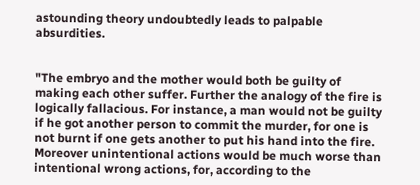astounding theory undoubtedly leads to palpable absurdities.


"The embryo and the mother would both be guilty of making each other suffer. Further the analogy of the fire is logically fallacious. For instance, a man would not be guilty if he got another person to commit the murder, for one is not burnt if one gets another to put his hand into the fire. Moreover unintentional actions would be much worse than intentional wrong actions, for, according to the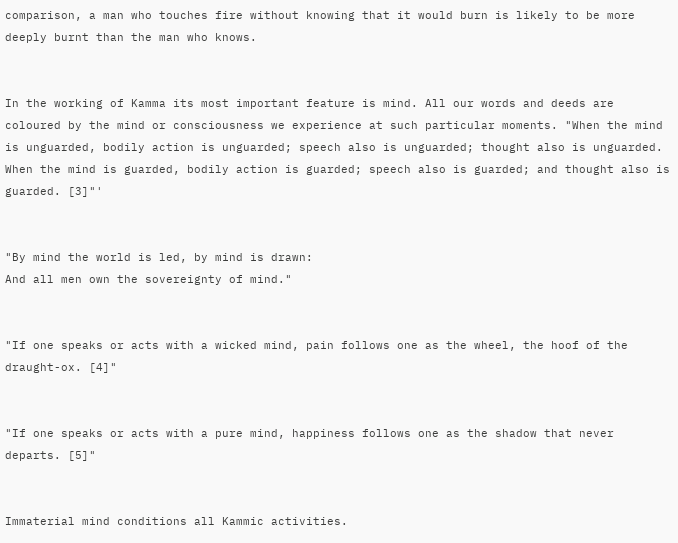comparison, a man who touches fire without knowing that it would burn is likely to be more deeply burnt than the man who knows.


In the working of Kamma its most important feature is mind. All our words and deeds are coloured by the mind or consciousness we experience at such particular moments. "When the mind is unguarded, bodily action is unguarded; speech also is unguarded; thought also is unguarded. When the mind is guarded, bodily action is guarded; speech also is guarded; and thought also is guarded. [3]"'


"By mind the world is led, by mind is drawn:
And all men own the sovereignty of mind."


"If one speaks or acts with a wicked mind, pain follows one as the wheel, the hoof of the draught-ox. [4]"


"If one speaks or acts with a pure mind, happiness follows one as the shadow that never departs. [5]"


Immaterial mind conditions all Kammic activities.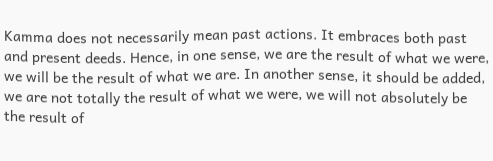Kamma does not necessarily mean past actions. It embraces both past and present deeds. Hence, in one sense, we are the result of what we were, we will be the result of what we are. In another sense, it should be added, we are not totally the result of what we were, we will not absolutely be the result of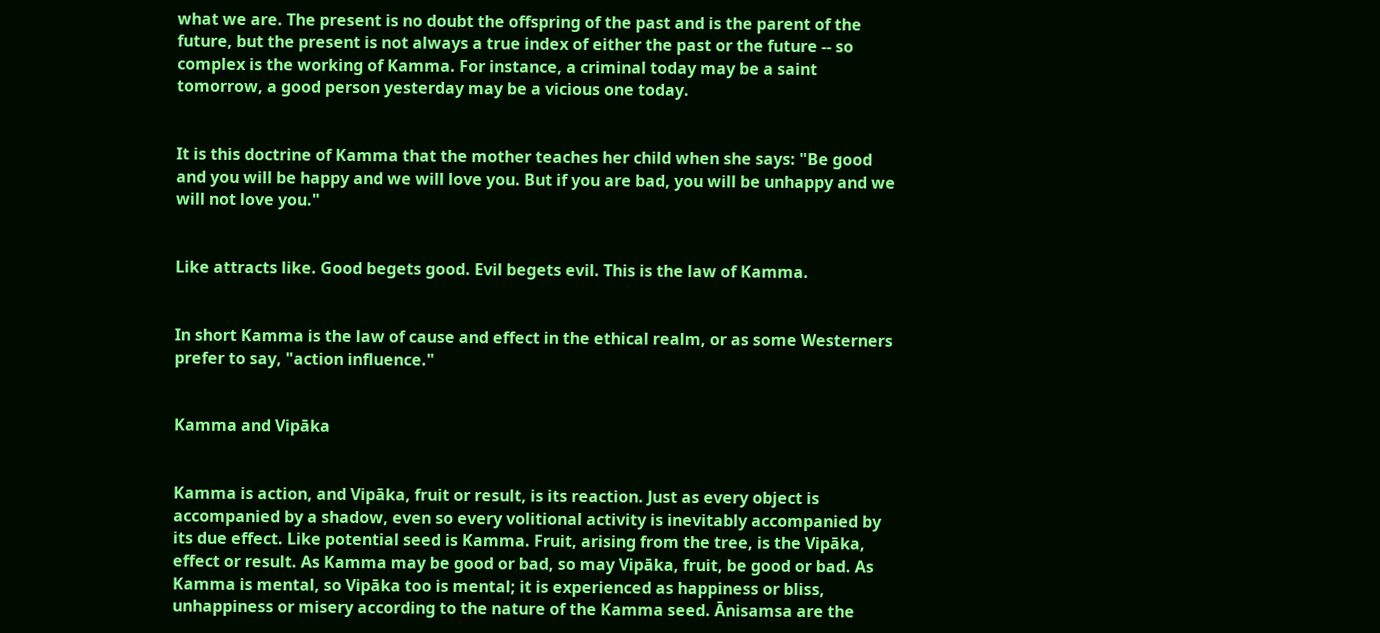what we are. The present is no doubt the offspring of the past and is the parent of the future, but the present is not always a true index of either the past or the future -- so complex is the working of Kamma. For instance, a criminal today may be a saint tomorrow, a good person yesterday may be a vicious one today.


It is this doctrine of Kamma that the mother teaches her child when she says: "Be good and you will be happy and we will love you. But if you are bad, you will be unhappy and we will not love you."


Like attracts like. Good begets good. Evil begets evil. This is the law of Kamma.


In short Kamma is the law of cause and effect in the ethical realm, or as some Westerners prefer to say, "action influence."


Kamma and Vipāka


Kamma is action, and Vipāka, fruit or result, is its reaction. Just as every object is accompanied by a shadow, even so every volitional activity is inevitably accompanied by its due effect. Like potential seed is Kamma. Fruit, arising from the tree, is the Vipāka, effect or result. As Kamma may be good or bad, so may Vipāka, fruit, be good or bad. As Kamma is mental, so Vipāka too is mental; it is experienced as happiness or bliss, unhappiness or misery according to the nature of the Kamma seed. Ānisamsa are the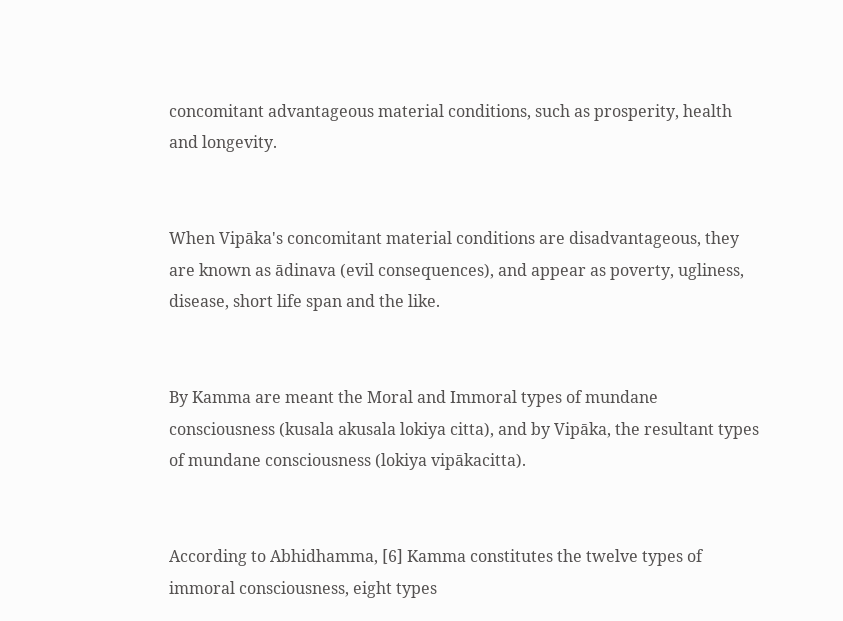concomitant advantageous material conditions, such as prosperity, health and longevity.


When Vipāka's concomitant material conditions are disadvantageous, they are known as ādinava (evil consequences), and appear as poverty, ugliness, disease, short life span and the like.


By Kamma are meant the Moral and Immoral types of mundane consciousness (kusala akusala lokiya citta), and by Vipāka, the resultant types of mundane consciousness (lokiya vipākacitta).


According to Abhidhamma, [6] Kamma constitutes the twelve types of immoral consciousness, eight types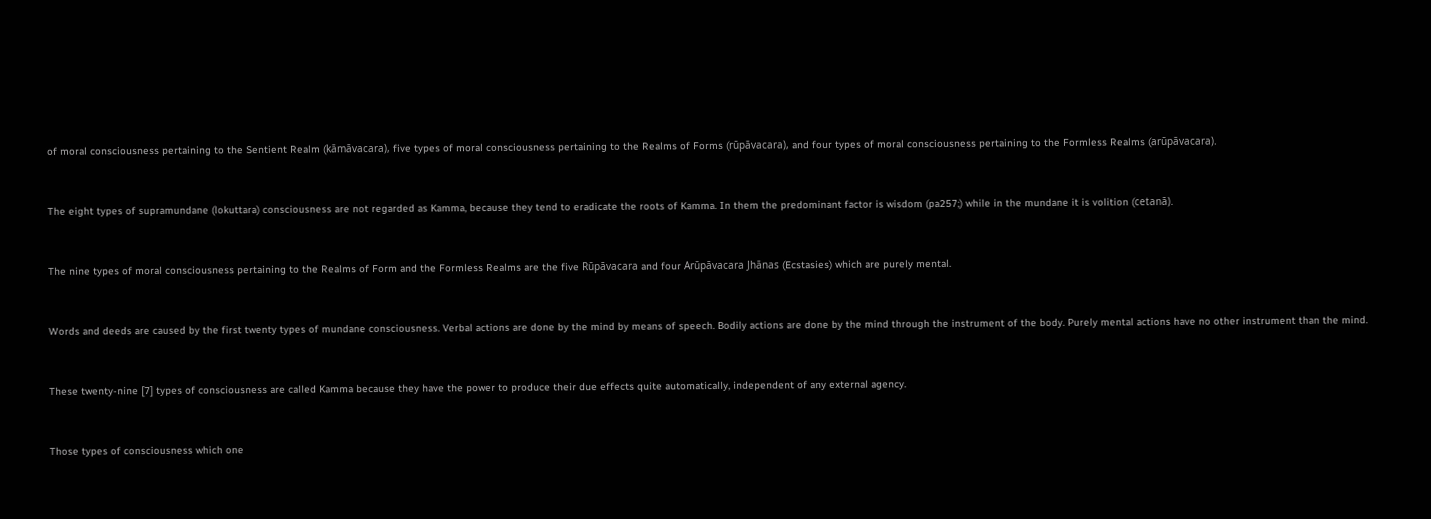of moral consciousness pertaining to the Sentient Realm (kāmāvacara), five types of moral consciousness pertaining to the Realms of Forms (rūpāvacara), and four types of moral consciousness pertaining to the Formless Realms (arūpāvacara).


The eight types of supramundane (lokuttara) consciousness are not regarded as Kamma, because they tend to eradicate the roots of Kamma. In them the predominant factor is wisdom (pa257;) while in the mundane it is volition (cetanā).


The nine types of moral consciousness pertaining to the Realms of Form and the Formless Realms are the five Rūpāvacara and four Arūpāvacara Jhānas (Ecstasies) which are purely mental.


Words and deeds are caused by the first twenty types of mundane consciousness. Verbal actions are done by the mind by means of speech. Bodily actions are done by the mind through the instrument of the body. Purely mental actions have no other instrument than the mind.


These twenty-nine [7] types of consciousness are called Kamma because they have the power to produce their due effects quite automatically, independent of any external agency.


Those types of consciousness which one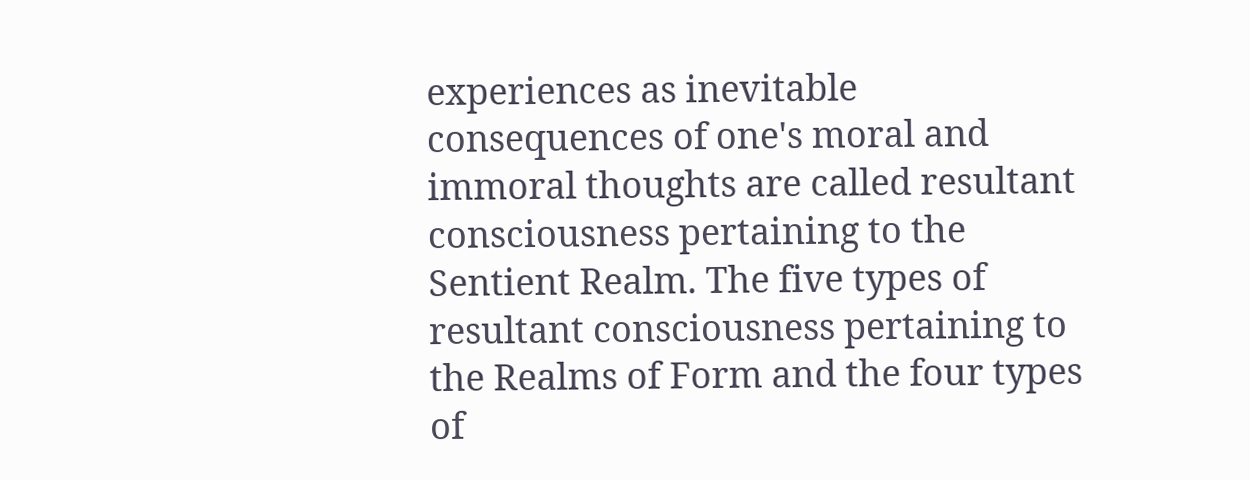experiences as inevitable consequences of one's moral and immoral thoughts are called resultant consciousness pertaining to the Sentient Realm. The five types of resultant consciousness pertaining to the Realms of Form and the four types of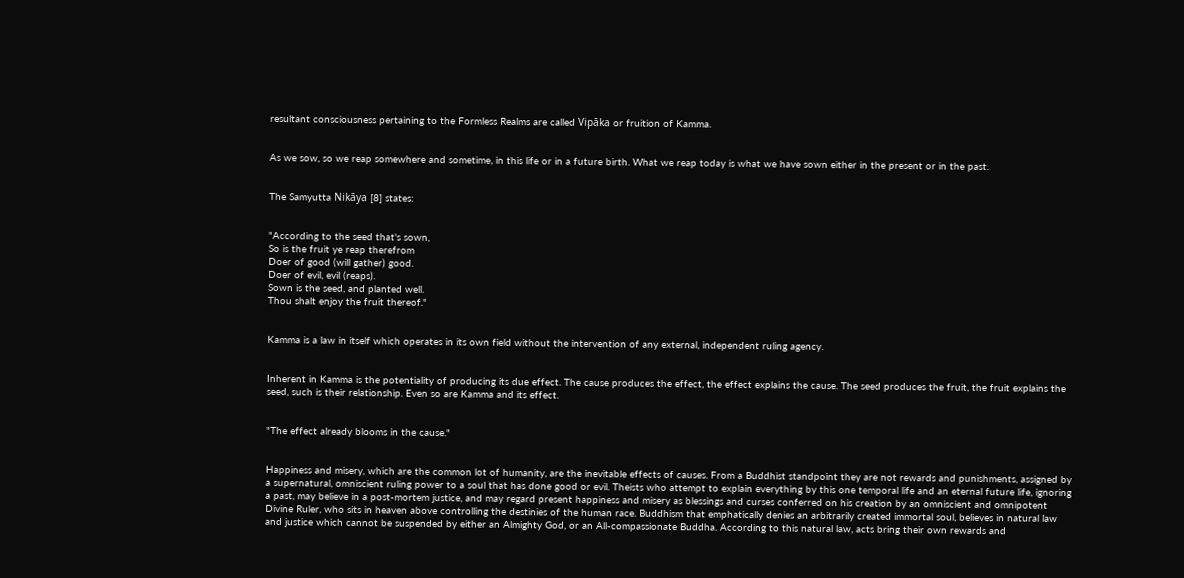resultant consciousness pertaining to the Formless Realms are called Vipāka or fruition of Kamma.


As we sow, so we reap somewhere and sometime, in this life or in a future birth. What we reap today is what we have sown either in the present or in the past.


The Samyutta Nikāya [8] states:


"According to the seed that's sown,
So is the fruit ye reap therefrom
Doer of good (will gather) good.
Doer of evil, evil (reaps).
Sown is the seed, and planted well.
Thou shalt enjoy the fruit thereof."


Kamma is a law in itself which operates in its own field without the intervention of any external, independent ruling agency.


Inherent in Kamma is the potentiality of producing its due effect. The cause produces the effect, the effect explains the cause. The seed produces the fruit, the fruit explains the seed, such is their relationship. Even so are Kamma and its effect.


"The effect already blooms in the cause."


Happiness and misery, which are the common lot of humanity, are the inevitable effects of causes. From a Buddhist standpoint they are not rewards and punishments, assigned by a supernatural, omniscient ruling power to a soul that has done good or evil. Theists who attempt to explain everything by this one temporal life and an eternal future life, ignoring a past, may believe in a post-mortem justice, and may regard present happiness and misery as blessings and curses conferred on his creation by an omniscient and omnipotent Divine Ruler, who sits in heaven above controlling the destinies of the human race. Buddhism that emphatically denies an arbitrarily created immortal soul, believes in natural law and justice which cannot be suspended by either an Almighty God, or an All-compassionate Buddha. According to this natural law, acts bring their own rewards and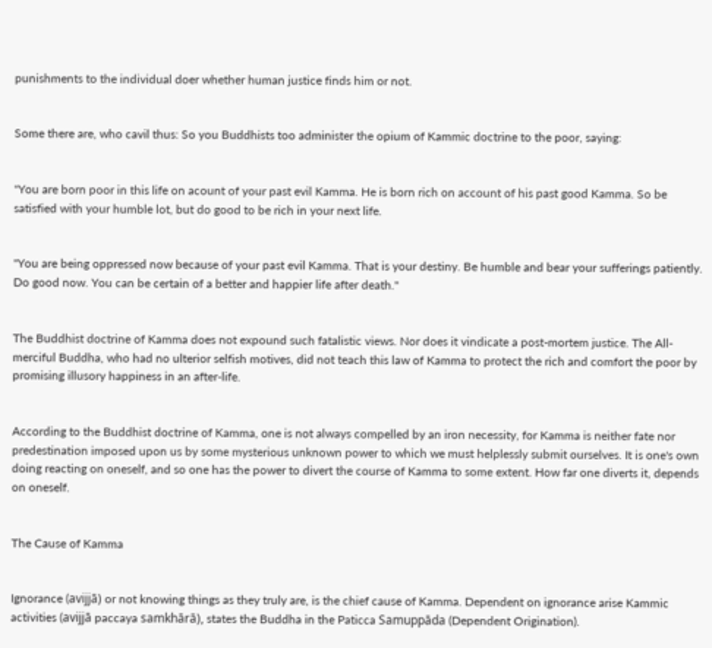punishments to the individual doer whether human justice finds him or not.


Some there are, who cavil thus: So you Buddhists too administer the opium of Kammic doctrine to the poor, saying:


"You are born poor in this life on acount of your past evil Kamma. He is born rich on account of his past good Kamma. So be satisfied with your humble lot, but do good to be rich in your next life.


"You are being oppressed now because of your past evil Kamma. That is your destiny. Be humble and bear your sufferings patiently. Do good now. You can be certain of a better and happier life after death."


The Buddhist doctrine of Kamma does not expound such fatalistic views. Nor does it vindicate a post-mortem justice. The All-merciful Buddha, who had no ulterior selfish motives, did not teach this law of Kamma to protect the rich and comfort the poor by promising illusory happiness in an after-life.


According to the Buddhist doctrine of Kamma, one is not always compelled by an iron necessity, for Kamma is neither fate nor predestination imposed upon us by some mysterious unknown power to which we must helplessly submit ourselves. It is one's own doing reacting on oneself, and so one has the power to divert the course of Kamma to some extent. How far one diverts it, depends on oneself.


The Cause of Kamma


Ignorance (avijjā) or not knowing things as they truly are, is the chief cause of Kamma. Dependent on ignorance arise Kammic activities (avijjā paccaya samkhārā), states the Buddha in the Paticca Samuppāda (Dependent Origination).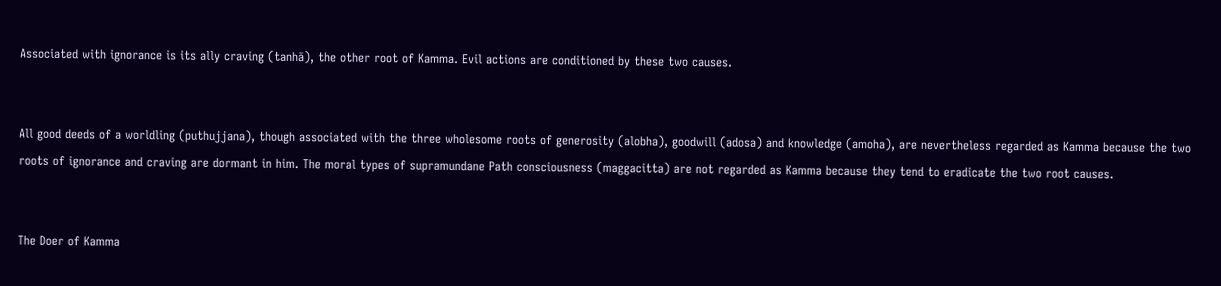Associated with ignorance is its ally craving (tanhā), the other root of Kamma. Evil actions are conditioned by these two causes.


All good deeds of a worldling (puthujjana), though associated with the three wholesome roots of generosity (alobha), goodwill (adosa) and knowledge (amoha), are nevertheless regarded as Kamma because the two roots of ignorance and craving are dormant in him. The moral types of supramundane Path consciousness (maggacitta) are not regarded as Kamma because they tend to eradicate the two root causes.


The Doer of Kamma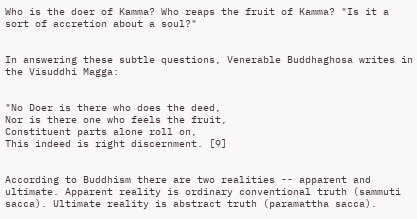Who is the doer of Kamma? Who reaps the fruit of Kamma? "Is it a sort of accretion about a soul?"


In answering these subtle questions, Venerable Buddhaghosa writes in the Visuddhi Magga:


"No Doer is there who does the deed,
Nor is there one who feels the fruit,
Constituent parts alone roll on,
This indeed is right discernment. [9]


According to Buddhism there are two realities -- apparent and ultimate. Apparent reality is ordinary conventional truth (sammuti sacca). Ultimate reality is abstract truth (paramattha sacca).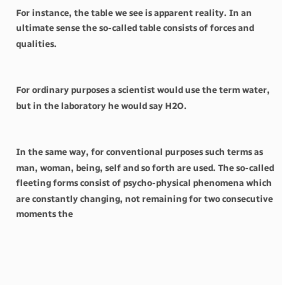For instance, the table we see is apparent reality. In an ultimate sense the so-called table consists of forces and qualities.


For ordinary purposes a scientist would use the term water, but in the laboratory he would say H2O.


In the same way, for conventional purposes such terms as man, woman, being, self and so forth are used. The so-called fleeting forms consist of psycho-physical phenomena which are constantly changing, not remaining for two consecutive moments the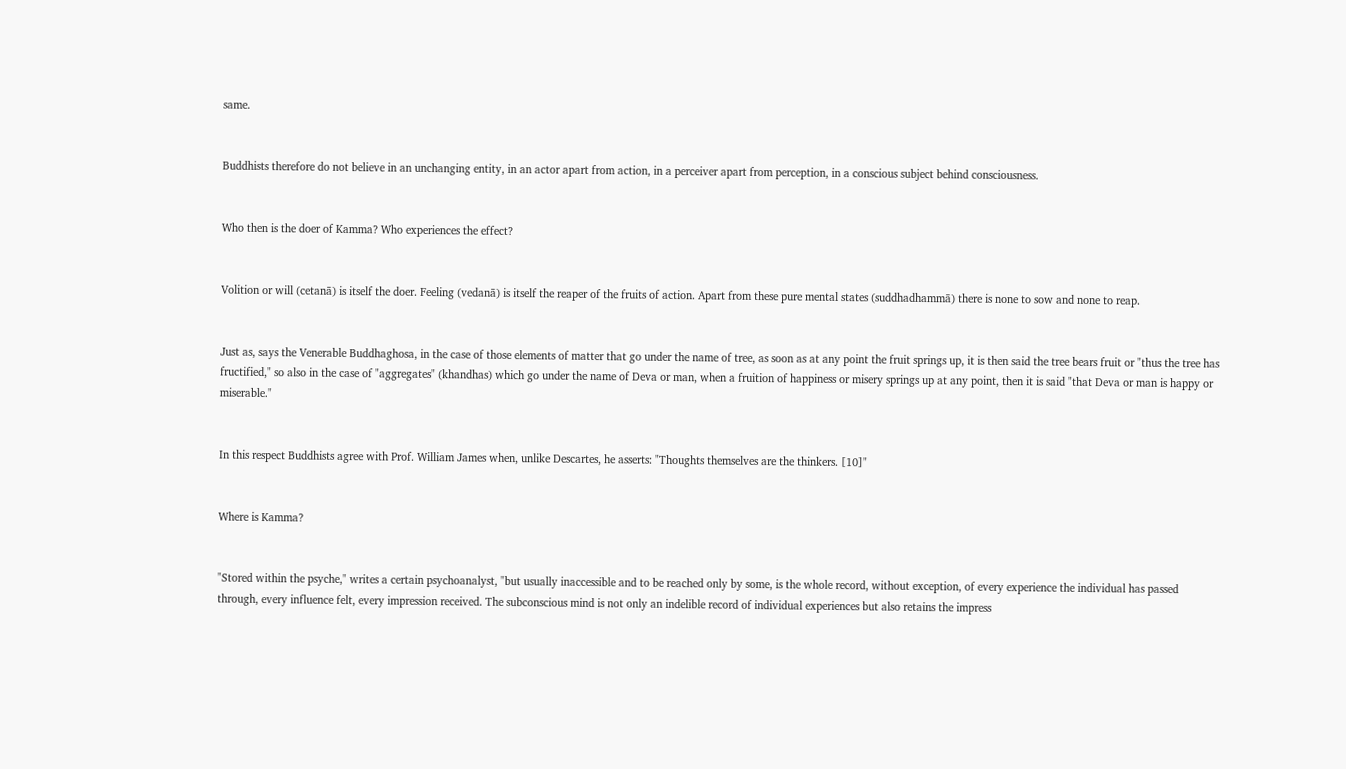same.


Buddhists therefore do not believe in an unchanging entity, in an actor apart from action, in a perceiver apart from perception, in a conscious subject behind consciousness.


Who then is the doer of Kamma? Who experiences the effect?


Volition or will (cetanā) is itself the doer. Feeling (vedanā) is itself the reaper of the fruits of action. Apart from these pure mental states (suddhadhammā) there is none to sow and none to reap.


Just as, says the Venerable Buddhaghosa, in the case of those elements of matter that go under the name of tree, as soon as at any point the fruit springs up, it is then said the tree bears fruit or "thus the tree has fructified," so also in the case of "aggregates" (khandhas) which go under the name of Deva or man, when a fruition of happiness or misery springs up at any point, then it is said "that Deva or man is happy or miserable."


In this respect Buddhists agree with Prof. William James when, unlike Descartes, he asserts: "Thoughts themselves are the thinkers. [10]"


Where is Kamma?


"Stored within the psyche," writes a certain psychoanalyst, "but usually inaccessible and to be reached only by some, is the whole record, without exception, of every experience the individual has passed through, every influence felt, every impression received. The subconscious mind is not only an indelible record of individual experiences but also retains the impress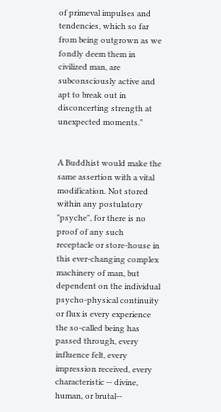of primeval impulses and tendencies, which so far from being outgrown as we fondly deem them in civilized man, are subconsciously active and apt to break out in disconcerting strength at unexpected moments."


A Buddhist would make the same assertion with a vital modification. Not stored within any postulatory "psyche", for there is no proof of any such receptacle or store-house in this ever-changing complex machinery of man, but dependent on the individual psycho-physical continuity or flux is every experience the so-called being has passed through, every influence felt, every impression received, every characteristic -- divine, human, or brutal--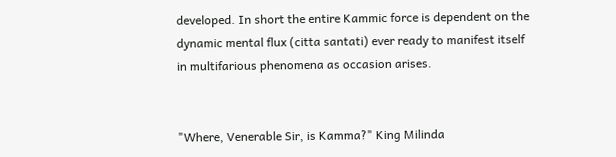developed. In short the entire Kammic force is dependent on the dynamic mental flux (citta santati) ever ready to manifest itself in multifarious phenomena as occasion arises.


"Where, Venerable Sir, is Kamma?" King Milinda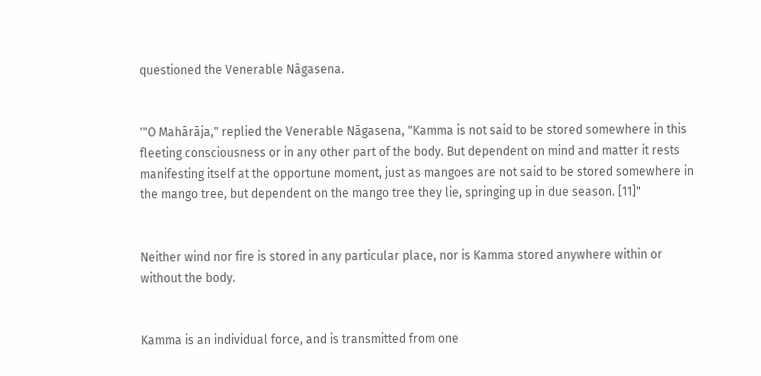questioned the Venerable Nāgasena.


'"O Mahārāja," replied the Venerable Nāgasena, "Kamma is not said to be stored somewhere in this fleeting consciousness or in any other part of the body. But dependent on mind and matter it rests manifesting itself at the opportune moment, just as mangoes are not said to be stored somewhere in the mango tree, but dependent on the mango tree they lie, springing up in due season. [11]"


Neither wind nor fire is stored in any particular place, nor is Kamma stored anywhere within or without the body.


Kamma is an individual force, and is transmitted from one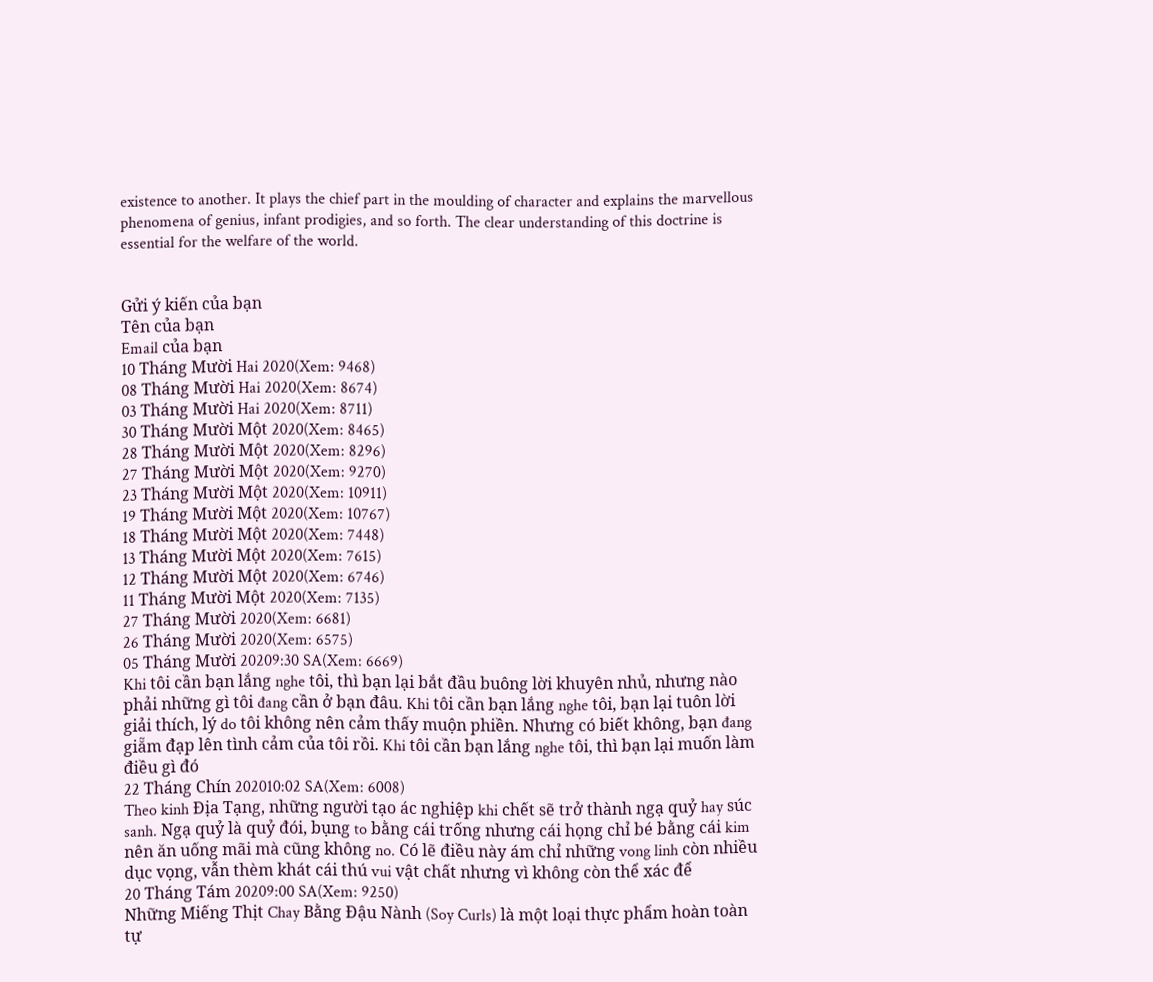existence to another. It plays the chief part in the moulding of character and explains the marvellous phenomena of genius, infant prodigies, and so forth. The clear understanding of this doctrine is essential for the welfare of the world.


Gửi ý kiến của bạn
Tên của bạn
Email của bạn
10 Tháng Mười Hai 2020(Xem: 9468)
08 Tháng Mười Hai 2020(Xem: 8674)
03 Tháng Mười Hai 2020(Xem: 8711)
30 Tháng Mười Một 2020(Xem: 8465)
28 Tháng Mười Một 2020(Xem: 8296)
27 Tháng Mười Một 2020(Xem: 9270)
23 Tháng Mười Một 2020(Xem: 10911)
19 Tháng Mười Một 2020(Xem: 10767)
18 Tháng Mười Một 2020(Xem: 7448)
13 Tháng Mười Một 2020(Xem: 7615)
12 Tháng Mười Một 2020(Xem: 6746)
11 Tháng Mười Một 2020(Xem: 7135)
27 Tháng Mười 2020(Xem: 6681)
26 Tháng Mười 2020(Xem: 6575)
05 Tháng Mười 20209:30 SA(Xem: 6669)
Khi tôi cần bạn lắng nghe tôi, thì bạn lại bắt đầu buông lời khuyên nhủ, nhưng nào phải những gì tôi đang cần ở bạn đâu. Khi tôi cần bạn lắng nghe tôi, bạn lại tuôn lời giải thích, lý do tôi không nên cảm thấy muộn phiền. Nhưng có biết không, bạn đang giẵm đạp lên tình cảm của tôi rồi. Khi tôi cần bạn lắng nghe tôi, thì bạn lại muốn làm điều gì đó
22 Tháng Chín 202010:02 SA(Xem: 6008)
Theo kinh Địa Tạng, những người tạo ác nghiệp khi chết sẽ trở thành ngạ quỷ hay súc sanh. Ngạ quỷ là quỷ đói, bụng to bằng cái trống nhưng cái họng chỉ bé bằng cái kim nên ăn uống mãi mà cũng không no. Có lẽ điều này ám chỉ những vong linh còn nhiều dục vọng, vẫn thèm khát cái thú vui vật chất nhưng vì không còn thể xác để
20 Tháng Tám 20209:00 SA(Xem: 9250)
Những Miếng Thịt Chay Bằng Đậu Nành (Soy Curls) là một loại thực phẩm hoàn toàn tự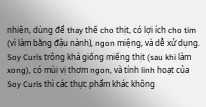nhiên, dùng để thay thế cho thịt, có lợi ích cho tim (vì làm bằng đậu nành), ngon miệng, và dễ xử dụng. Soy Curls trông khá giống miếng thịt (sau khi làm xong), có mùi vị thơm ngon, và tính linh hoạt của Soy Curls thì các thực phẩm khác không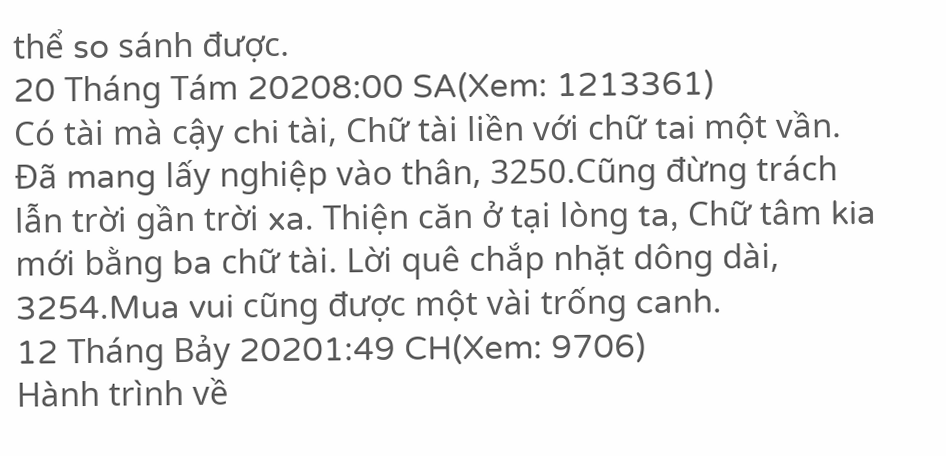thể so sánh được.
20 Tháng Tám 20208:00 SA(Xem: 1213361)
Có tài mà cậy chi tài, Chữ tài liền với chữ tai một vần. Đã mang lấy nghiệp vào thân, 3250.Cũng đừng trách lẫn trời gần trời xa. Thiện căn ở tại lòng ta, Chữ tâm kia mới bằng ba chữ tài. Lời quê chắp nhặt dông dài, 3254.Mua vui cũng được một vài trống canh.
12 Tháng Bảy 20201:49 CH(Xem: 9706)
Hành trình về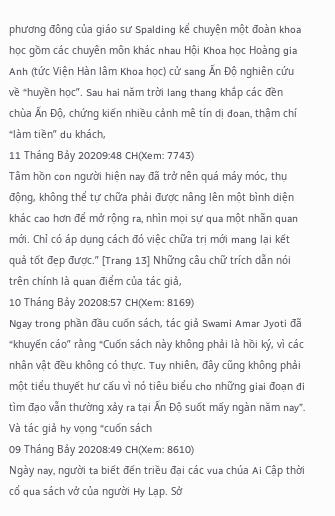phương đông của giáo sư Spalding kể chuyện một đoàn khoa học gồm các chuyên môn khác nhau Hội Khoa học Hoàng gia Anh (tức Viện Hàn lâm Khoa học) cử sang Ấn Độ nghiên cứu về “huyền học”. Sau hai năm trời lang thang khắp các đền chùa Ấn Độ, chứng kiến nhiều cảnh mê tín dị đoan, thậm chí “làm tiền” du khách,
11 Tháng Bảy 20209:48 CH(Xem: 7743)
Tâm hồn con người hiện nay đã trở nên quá máy móc, thụ động, không thể tự chữa phải được nâng lên một bình diện khác cao hơn để mở rộng ra, nhìn mọi sự qua một nhãn quan mới. Chỉ có áp dụng cách đó việc chữa trị mới mang lại kết quả tốt đẹp được.” [Trang 13] Những câu chữ trích dẫn nói trên chính là quan điểm của tác giả,
10 Tháng Bảy 20208:57 CH(Xem: 8169)
Ngay trong phần đầu cuốn sách, tác giả Swami Amar Jyoti đã “khuyến cáo” rằng “Cuốn sách này không phải là hồi ký, vì các nhân vật đều không có thực. Tuy nhiên, đây cũng không phải một tiểu thuyết hư cấu vì nó tiêu biểu cho những giai đoạn đi tìm đạo vẫn thường xảy ra tại Ấn Độ suốt mấy ngàn năm nay”. Và tác giả hy vọng “cuốn sách
09 Tháng Bảy 20208:49 CH(Xem: 8610)
Ngày nay, người ta biết đến triều đại các vua chúa Ai Cập thời cổ qua sách vở của người Hy Lạp. Sở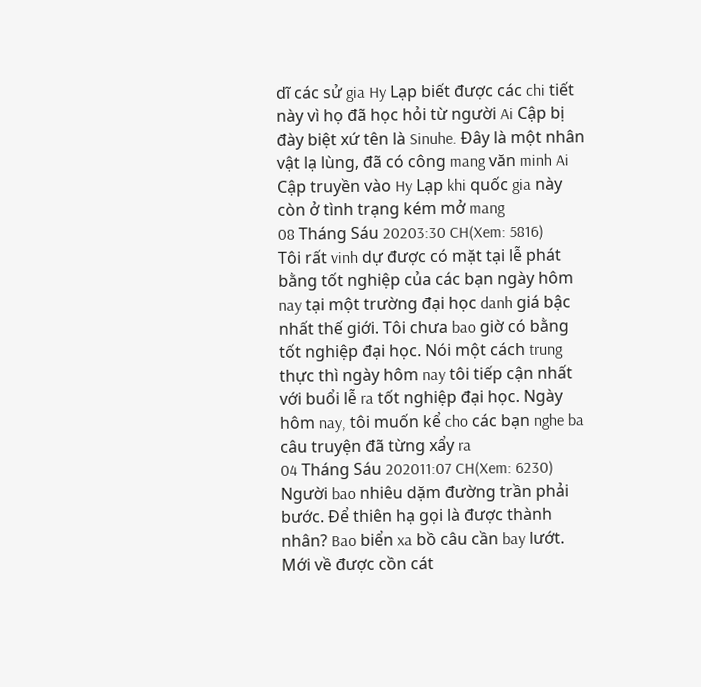dĩ các sử gia Hy Lạp biết được các chi tiết này vì họ đã học hỏi từ người Ai Cập bị đày biệt xứ tên là Sinuhe. Đây là một nhân vật lạ lùng, đã có công mang văn minh Ai Cập truyền vào Hy Lạp khi quốc gia này còn ở tình trạng kém mở mang
08 Tháng Sáu 20203:30 CH(Xem: 5816)
Tôi rất vinh dự được có mặt tại lễ phát bằng tốt nghiệp của các bạn ngày hôm nay tại một trường đại học danh giá bậc nhất thế giới. Tôi chưa bao giờ có bằng tốt nghiệp đại học. Nói một cách trung thực thì ngày hôm nay tôi tiếp cận nhất với buổi lễ ra tốt nghiệp đại học. Ngày hôm nay, tôi muốn kể cho các bạn nghe ba câu truyện đã từng xẩy ra
04 Tháng Sáu 202011:07 CH(Xem: 6230)
Người bao nhiêu dặm đường trần phải bước. Để thiên hạ gọi là được thành nhân? Bao biển xa bồ câu cần bay lướt. Mới về được cồn cát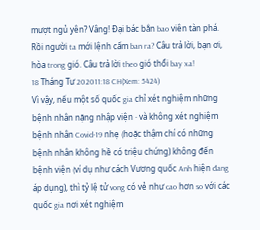mượt ngủ yên? Vâng! Đại bác bắn bao viên tàn phá. Rồi người ta mới lệnh cấm ban ra? Câu trả lời, bạn ơi, hòa trong gió. Câu trả lời theo gió thổi bay xa!
18 Tháng Tư 202011:18 CH(Xem: 5424)
Vì vậy, nếu một số quốc gia chỉ xét nghiệm những bệnh nhân nặng nhập viện - và không xét nghiệm bệnh nhân Covid-19 nhẹ (hoặc thậm chí có những bệnh nhân không hề có triệu chứng) không đến bệnh viện (ví dụ như cách Vương quốc Anh hiện đang áp dụng), thì tỷ lệ tử vong có vẻ như cao hơn so với các quốc gia nơi xét nghiệm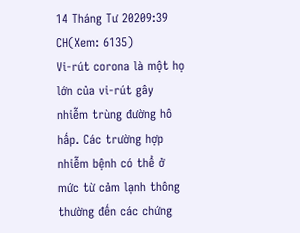14 Tháng Tư 20209:39 CH(Xem: 6135)
Vi-rút corona là một họ lớn của vi-rút gây nhiễm trùng đường hô hấp. Các trường hợp nhiễm bệnh có thể ở mức từ cảm lạnh thông thường đến các chứng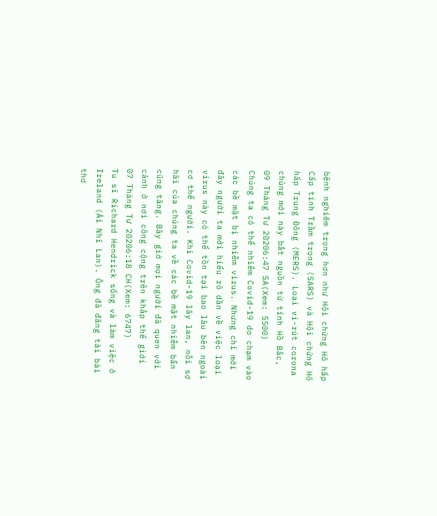bệnh nghiêm trọng hơn như Hội chứng Hô hấp Cấp tính Trầm trọng (SARS) và Hội chứng Hô hấp Trung Đông (MERS). Loại vi-rút corona chủng mới này bắt nguồn từ tỉnh Hồ Bắc,
09 Tháng Tư 20206:47 SA(Xem: 5500)
Chúng ta có thể nhiễm Covid-19 do chạm vào các bề mặt bị nhiễm virus. Nhưng chỉ mới đây người ta mới hiểu rõ dần về việc loại virus này có thể tồn tại bao lâu bên ngoài cơ thể người. Khi Covid-19 lây lan, nỗi sợ hãi của chúng ta về các bề mặt nhiễm bẩn cũng tăng. Bây giờ mọi người đã quen với cảnh ở nơi công cộng trên khắp thế giới
07 Tháng Tư 20206:18 CH(Xem: 6747)
Tu sĩ Richard Hendrick sống và làm việc ở Ireland (Ái Nhĩ Lan). Ông đã đăng tải bài thơ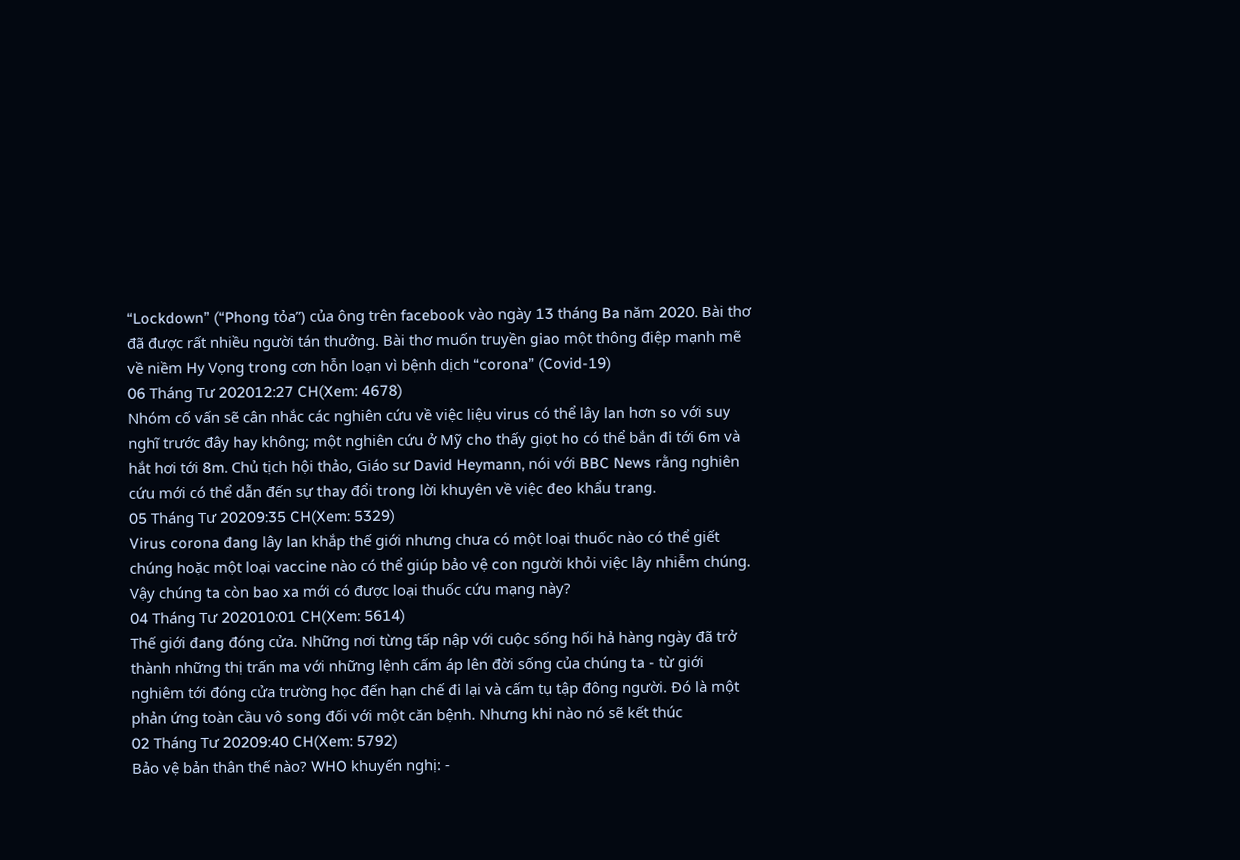“Lockdown” (“Phong tỏa”) của ông trên facebook vào ngày 13 tháng Ba năm 2020. Bài thơ đã được rất nhiều người tán thưởng. Bài thơ muốn truyền giao một thông điệp mạnh mẽ về niềm Hy Vọng trong cơn hỗn loạn vì bệnh dịch “corona” (Covid-19)
06 Tháng Tư 202012:27 CH(Xem: 4678)
Nhóm cố vấn sẽ cân nhắc các nghiên cứu về việc liệu virus có thể lây lan hơn so với suy nghĩ trước đây hay không; một nghiên cứu ở Mỹ cho thấy giọt ho có thể bắn đi tới 6m và hắt hơi tới 8m. Chủ tịch hội thảo, Giáo sư David Heymann, nói với BBC News rằng nghiên cứu mới có thể dẫn đến sự thay đổi trong lời khuyên về việc đeo khẩu trang.
05 Tháng Tư 20209:35 CH(Xem: 5329)
Virus corona đang lây lan khắp thế giới nhưng chưa có một loại thuốc nào có thể giết chúng hoặc một loại vaccine nào có thể giúp bảo vệ con người khỏi việc lây nhiễm chúng. Vậy chúng ta còn bao xa mới có được loại thuốc cứu mạng này?
04 Tháng Tư 202010:01 CH(Xem: 5614)
Thế giới đang đóng cửa. Những nơi từng tấp nập với cuộc sống hối hả hàng ngày đã trở thành những thị trấn ma với những lệnh cấm áp lên đời sống của chúng ta - từ giới nghiêm tới đóng cửa trường học đến hạn chế đi lại và cấm tụ tập đông người. Đó là một phản ứng toàn cầu vô song đối với một căn bệnh. Nhưng khi nào nó sẽ kết thúc
02 Tháng Tư 20209:40 CH(Xem: 5792)
Bảo vệ bản thân thế nào? WHO khuyến nghị: -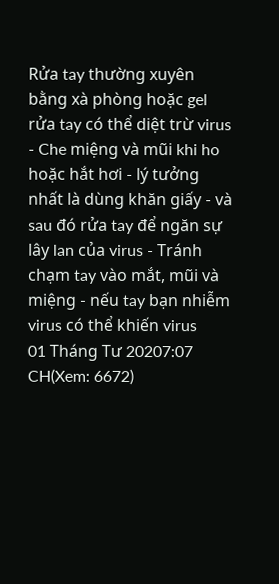Rửa tay thường xuyên bằng xà phòng hoặc gel rửa tay có thể diệt trừ virus - Che miệng và mũi khi ho hoặc hắt hơi - lý tưởng nhất là dùng khăn giấy - và sau đó rửa tay để ngăn sự lây lan của virus - Tránh chạm tay vào mắt, mũi và miệng - nếu tay bạn nhiễm virus có thể khiến virus
01 Tháng Tư 20207:07 CH(Xem: 6672)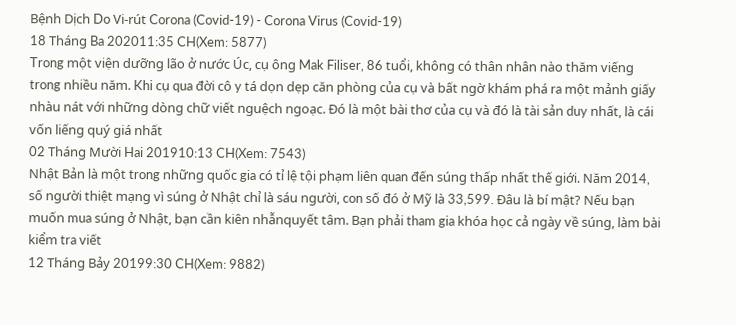Bệnh Dịch Do Vi-rút Corona (Covid-19) - Corona Virus (Covid-19)
18 Tháng Ba 202011:35 CH(Xem: 5877)
Trong một viện dưỡng lão ở nước Úc, cụ ông Mak Filiser, 86 tuổi, không có thân nhân nào thăm viếng trong nhiều năm. Khi cụ qua đời cô y tá dọn dẹp căn phòng của cụ và bất ngờ khám phá ra một mảnh giấy nhàu nát với những dòng chữ viết nguệch ngoạc. Đó là một bài thơ của cụ và đó là tài sản duy nhất, là cái vốn liếng quý giá nhất
02 Tháng Mười Hai 201910:13 CH(Xem: 7543)
Nhật Bản là một trong những quốc gia có tỉ lệ tội phạm liên quan đến súng thấp nhất thế giới. Năm 2014, số người thiệt mạng vì súng ở Nhật chỉ là sáu người, con số đó ở Mỹ là 33,599. Đâu là bí mật? Nếu bạn muốn mua súng ở Nhật, bạn cần kiên nhẫnquyết tâm. Bạn phải tham gia khóa học cả ngày về súng, làm bài kiểm tra viết
12 Tháng Bảy 20199:30 CH(Xem: 9882)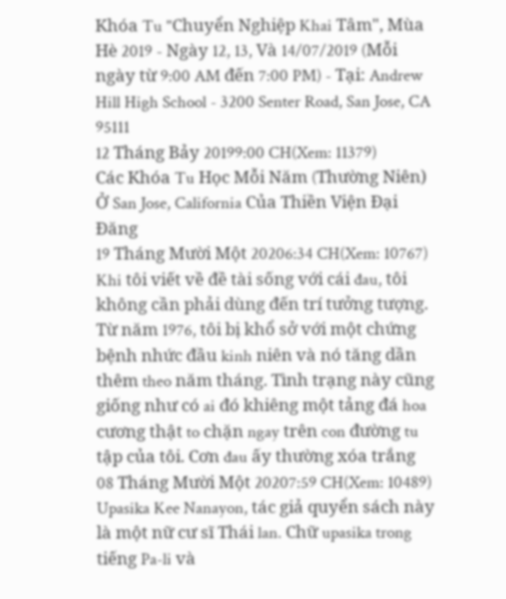Khóa Tu "Chuyển Nghiệp Khai Tâm", Mùa Hè 2019 - Ngày 12, 13, Và 14/07/2019 (Mỗi ngày từ 9:00 AM đến 7:00 PM) - Tại: Andrew Hill High School - 3200 Senter Road, San Jose, CA 95111
12 Tháng Bảy 20199:00 CH(Xem: 11379)
Các Khóa Tu Học Mỗi Năm (Thường Niên) Ở San Jose, California Của Thiền Viện Đại Đăng
19 Tháng Mười Một 20206:34 CH(Xem: 10767)
Khi tôi viết về đề tài sống với cái đau, tôi không cần phải dùng đến trí tưởng tượng. Từ năm 1976, tôi bị khổ sở với một chứng bệnh nhức đầu kinh niên và nó tăng dần thêm theo năm tháng. Tình trạng này cũng giống như có ai đó khiêng một tảng đá hoa cương thật to chặn ngay trên con đường tu tập của tôi. Cơn đau ấy thường xóa trắng
08 Tháng Mười Một 20207:59 CH(Xem: 10489)
Upasika Kee Nanayon, tác giả quyển sách này là một nữ cư sĩ Thái lan. Chữ upasika trong tiếng Pa-li và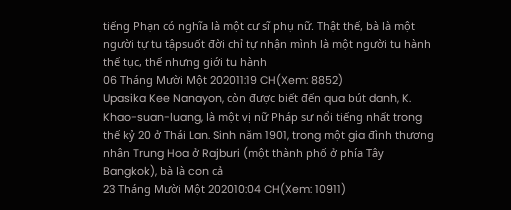tiếng Phạn có nghĩa là một cư sĩ phụ nữ. Thật thế, bà là một người tự tu tậpsuốt đời chỉ tự nhận mình là một người tu hành thế tục, thế nhưng giới tu hành
06 Tháng Mười Một 202011:19 CH(Xem: 8852)
Upasika Kee Nanayon, còn được biết đến qua bút danh, K. Khao-suan-luang, là một vị nữ Pháp sư nổi tiếng nhất trong thế kỷ 20 ở Thái Lan. Sinh năm 1901, trong một gia đình thương nhân Trung Hoa ở Rajburi (một thành phố ở phía Tây Bangkok), bà là con cả
23 Tháng Mười Một 202010:04 CH(Xem: 10911)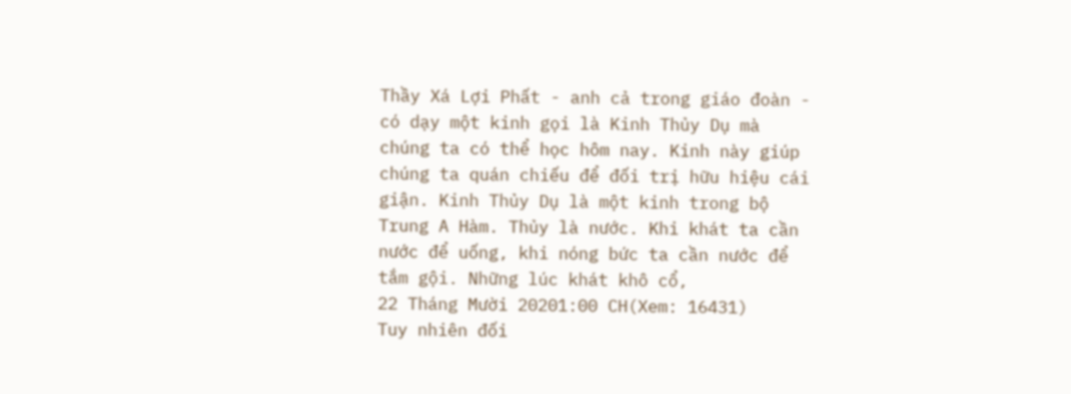Thầy Xá Lợi Phất - anh cả trong giáo đoàn - có dạy một kinh gọi là Kinh Thủy Dụ mà chúng ta có thể học hôm nay. Kinh này giúp chúng ta quán chiếu để đối trị hữu hiệu cái giận. Kinh Thủy Dụ là một kinh trong bộ Trung A Hàm. Thủy là nước. Khi khát ta cần nước để uống, khi nóng bức ta cần nước để tắm gội. Những lúc khát khô cổ,
22 Tháng Mười 20201:00 CH(Xem: 16431)
Tuy nhiên đối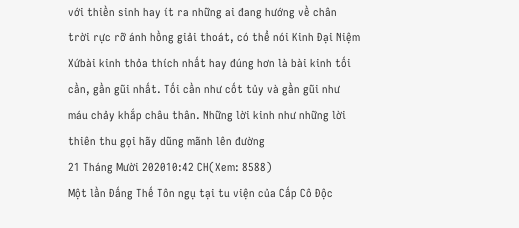với thiền sinh hay ít ra những ai đang hướng về chân trời rực rỡ ánh hồng giải thoát, có thể nói Kinh Đại Niệm Xứbài kinh thỏa thích nhất hay đúng hơn là bài kinh tối cần, gần gũi nhất. Tối cần như cốt tủy và gần gũi như máu chảy khắp châu thân. Những lời kinh như những lời thiên thu gọi hãy dũng mãnh lên đường
21 Tháng Mười 202010:42 CH(Xem: 8588)
Một lần Đấng Thế Tôn ngụ tại tu viện của Cấp Cô Độc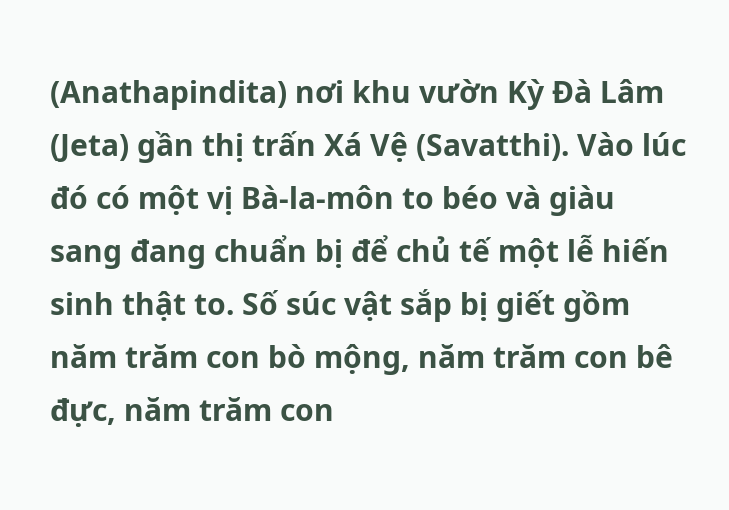(Anathapindita) nơi khu vườn Kỳ Đà Lâm (Jeta) gần thị trấn Xá Vệ (Savatthi). Vào lúc đó có một vị Bà-la-môn to béo và giàu sang đang chuẩn bị để chủ tế một lễ hiến sinh thật to. Số súc vật sắp bị giết gồm năm trăm con bò mộng, năm trăm con bê đực, năm trăm con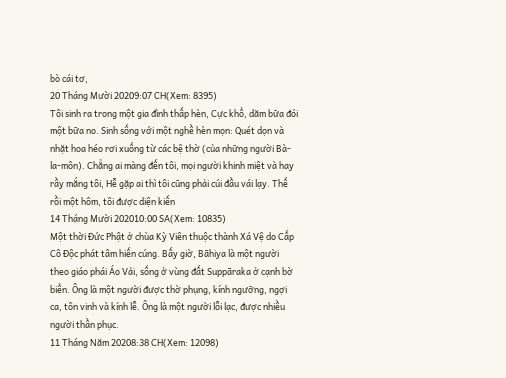bò cái tơ,
20 Tháng Mười 20209:07 CH(Xem: 8395)
Tôi sinh ra trong một gia đình thấp hèn, Cực khổ, dăm bữa đói một bữa no. Sinh sống với một nghề hèn mọn: Quét dọn và nhặt hoa héo rơi xuống từ các bệ thờ (của những người Bà-la-môn). Chẳng ai màng đến tôi, mọi người khinh miệt và hay rầy mắng tôi, Hễ gặp ai thì tôi cũng phải cúi đầu vái lạy. Thế rồi một hôm, tôi được diện kiến
14 Tháng Mười 202010:00 SA(Xem: 10835)
Một thời Đức Phật ở chùa Kỳ Viên thuộc thành Xá Vệ do Cấp Cô Độc phát tâm hiến cúng. Bấy giờ, Bāhiya là một người theo giáo phái Áo Vải, sống ở vùng đất Suppāraka ở cạnh bờ biển. Ông là một người được thờ phụng, kính ngưỡng, ngợi ca, tôn vinh và kính lễ. Ông là một người lỗi lạc, được nhiều người thần phục.
11 Tháng Năm 20208:38 CH(Xem: 12098)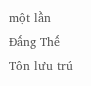một lần Đấng Thế Tôn lưu trú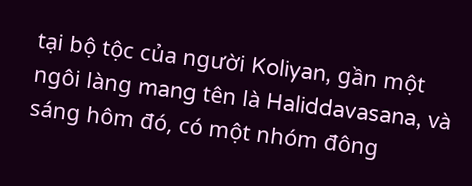tại bộ tộc của người Koliyan, gần một ngôi làng mang tên là Haliddavasana, và sáng hôm đó, có một nhóm đông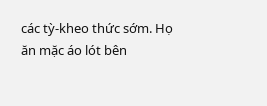các tỳ-kheo thức sớm. Họ ăn mặc áo lót bên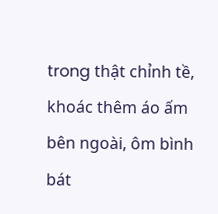trong thật chỉnh tề, khoác thêm áo ấm bên ngoài, ôm bình bát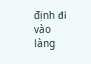định đi vào làng